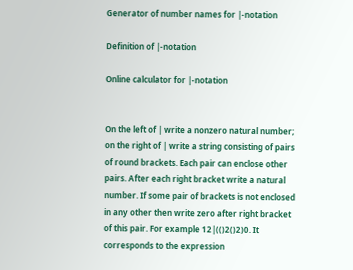Generator of number names for |-notation

Definition of |-notation

Online calculator for |-notation


On the left of | write a nonzero natural number; on the right of | write a string consisting of pairs of round brackets. Each pair can enclose other pairs. After each right bracket write a natural number. If some pair of brackets is not enclosed in any other then write zero after right bracket of this pair. For example 12|(()2()2)0. It corresponds to the expression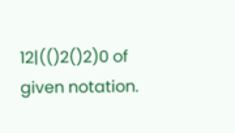12|(()2()2)0 of given notation.